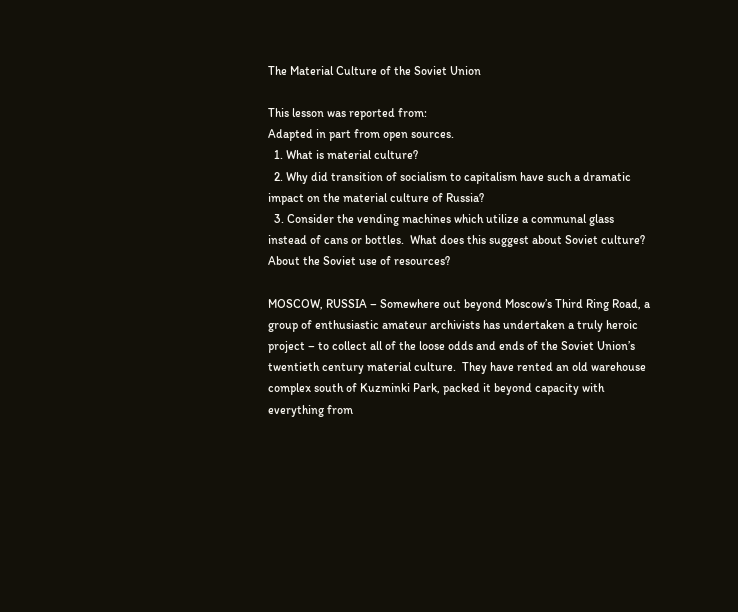The Material Culture of the Soviet Union

This lesson was reported from:
Adapted in part from open sources.
  1. What is material culture?
  2. Why did transition of socialism to capitalism have such a dramatic impact on the material culture of Russia?
  3. Consider the vending machines which utilize a communal glass instead of cans or bottles.  What does this suggest about Soviet culture?  About the Soviet use of resources?

MOSCOW, RUSSIA – Somewhere out beyond Moscow’s Third Ring Road, a group of enthusiastic amateur archivists has undertaken a truly heroic project – to collect all of the loose odds and ends of the Soviet Union’s twentieth century material culture.  They have rented an old warehouse complex south of Kuzminki Park, packed it beyond capacity with everything from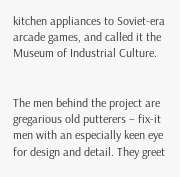kitchen appliances to Soviet-era arcade games, and called it the Museum of Industrial Culture.


The men behind the project are gregarious old putterers – fix-it men with an especially keen eye for design and detail. They greet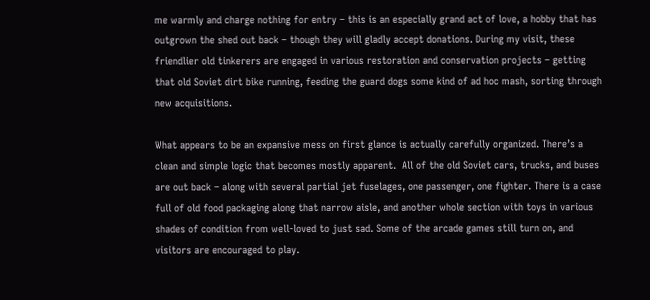me warmly and charge nothing for entry – this is an especially grand act of love, a hobby that has outgrown the shed out back – though they will gladly accept donations. During my visit, these friendlier old tinkerers are engaged in various restoration and conservation projects – getting that old Soviet dirt bike running, feeding the guard dogs some kind of ad hoc mash, sorting through new acquisitions.

What appears to be an expansive mess on first glance is actually carefully organized. There’s a clean and simple logic that becomes mostly apparent.  All of the old Soviet cars, trucks, and buses are out back – along with several partial jet fuselages, one passenger, one fighter. There is a case full of old food packaging along that narrow aisle, and another whole section with toys in various shades of condition from well-loved to just sad. Some of the arcade games still turn on, and visitors are encouraged to play.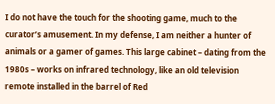I do not have the touch for the shooting game, much to the curator’s amusement. In my defense, I am neither a hunter of animals or a gamer of games. This large cabinet – dating from the 1980s – works on infrared technology, like an old television remote installed in the barrel of Red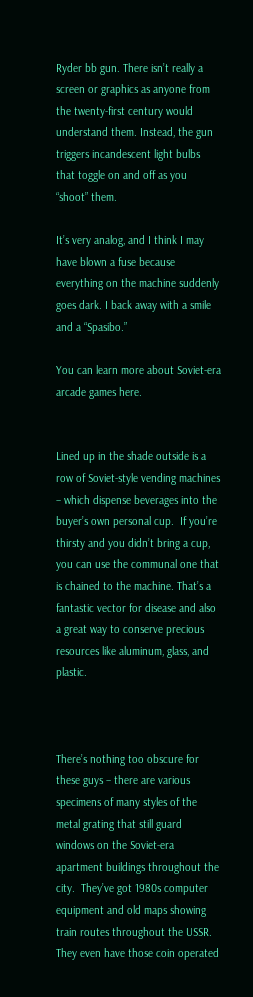Ryder bb gun. There isn’t really a screen or graphics as anyone from the twenty-first century would understand them. Instead, the gun triggers incandescent light bulbs that toggle on and off as you “shoot” them.

It’s very analog, and I think I may have blown a fuse because everything on the machine suddenly goes dark. I back away with a smile and a “Spasibo.”

You can learn more about Soviet-era arcade games here.


Lined up in the shade outside is a row of Soviet-style vending machines – which dispense beverages into the buyer’s own personal cup.  If you’re thirsty and you didn’t bring a cup, you can use the communal one that is chained to the machine. That’s a fantastic vector for disease and also a great way to conserve precious resources like aluminum, glass, and plastic.



There’s nothing too obscure for these guys – there are various specimens of many styles of the metal grating that still guard windows on the Soviet-era apartment buildings throughout the city.  They’ve got 1980s computer equipment and old maps showing train routes throughout the USSR. They even have those coin operated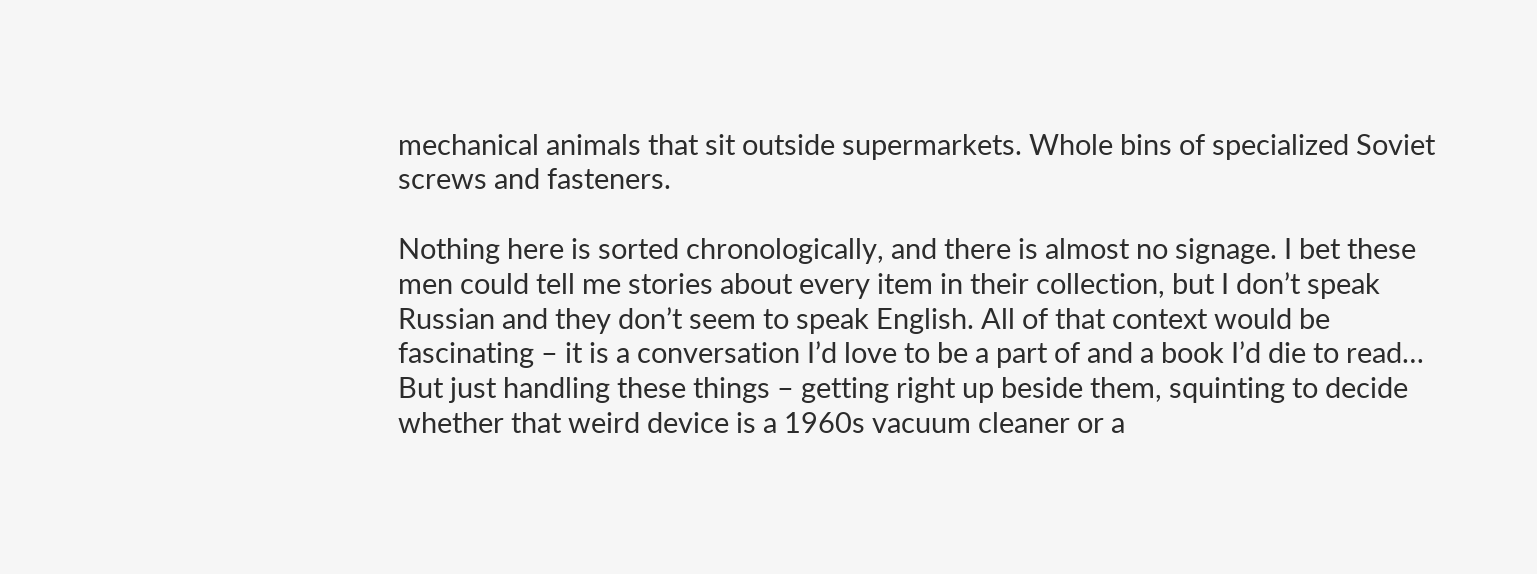mechanical animals that sit outside supermarkets. Whole bins of specialized Soviet screws and fasteners.

Nothing here is sorted chronologically, and there is almost no signage. I bet these men could tell me stories about every item in their collection, but I don’t speak Russian and they don’t seem to speak English. All of that context would be fascinating – it is a conversation I’d love to be a part of and a book I’d die to read… But just handling these things – getting right up beside them, squinting to decide whether that weird device is a 1960s vacuum cleaner or a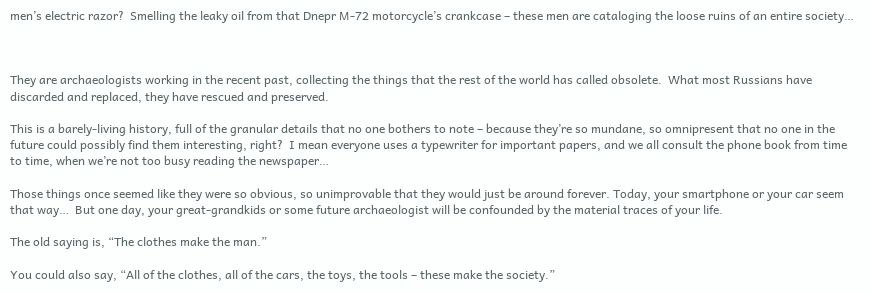men’s electric razor?  Smelling the leaky oil from that Dnepr M-72 motorcycle’s crankcase – these men are cataloging the loose ruins of an entire society…



They are archaeologists working in the recent past, collecting the things that the rest of the world has called obsolete.  What most Russians have discarded and replaced, they have rescued and preserved.

This is a barely-living history, full of the granular details that no one bothers to note – because they’re so mundane, so omnipresent that no one in the future could possibly find them interesting, right?  I mean everyone uses a typewriter for important papers, and we all consult the phone book from time to time, when we’re not too busy reading the newspaper…

Those things once seemed like they were so obvious, so unimprovable that they would just be around forever. Today, your smartphone or your car seem that way…  But one day, your great-grandkids or some future archaeologist will be confounded by the material traces of your life.

The old saying is, “The clothes make the man.”

You could also say, “All of the clothes, all of the cars, the toys, the tools – these make the society.”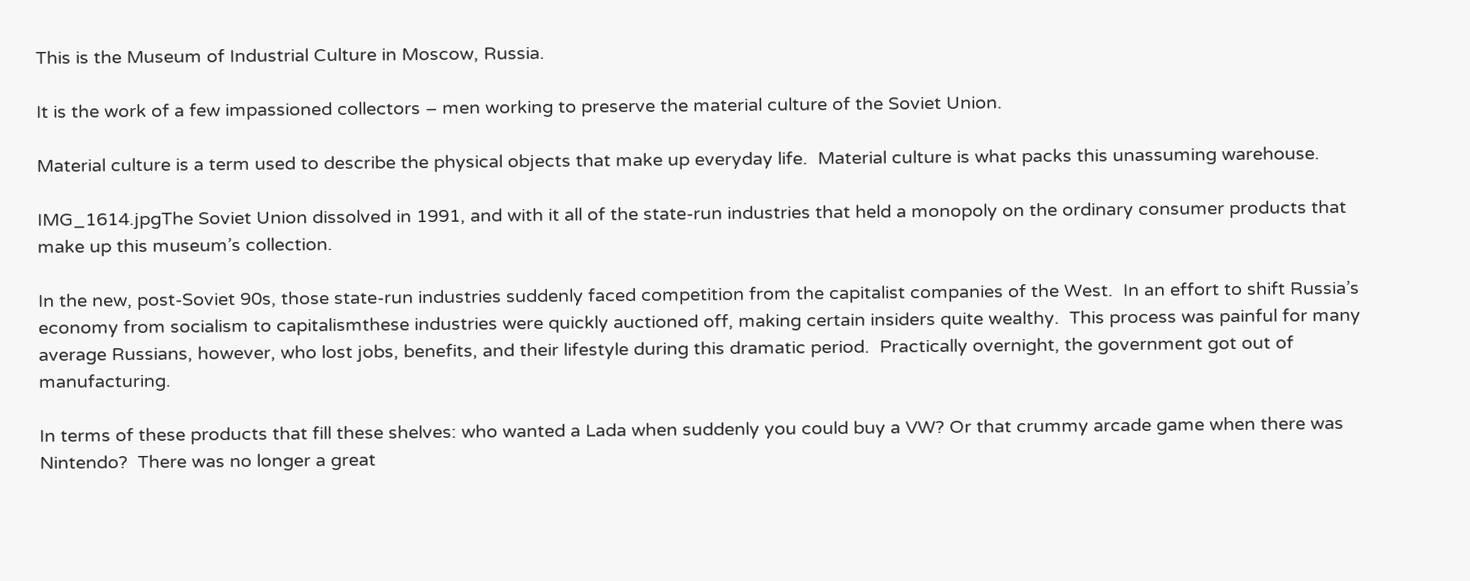This is the Museum of Industrial Culture in Moscow, Russia.

It is the work of a few impassioned collectors – men working to preserve the material culture of the Soviet Union.

Material culture is a term used to describe the physical objects that make up everyday life.  Material culture is what packs this unassuming warehouse.

IMG_1614.jpgThe Soviet Union dissolved in 1991, and with it all of the state-run industries that held a monopoly on the ordinary consumer products that make up this museum’s collection.

In the new, post-Soviet 90s, those state-run industries suddenly faced competition from the capitalist companies of the West.  In an effort to shift Russia’s economy from socialism to capitalismthese industries were quickly auctioned off, making certain insiders quite wealthy.  This process was painful for many average Russians, however, who lost jobs, benefits, and their lifestyle during this dramatic period.  Practically overnight, the government got out of manufacturing.

In terms of these products that fill these shelves: who wanted a Lada when suddenly you could buy a VW? Or that crummy arcade game when there was Nintendo?  There was no longer a great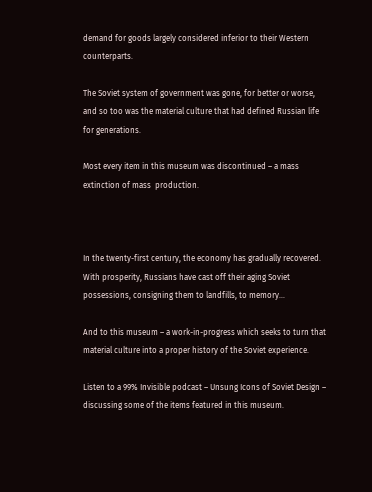demand for goods largely considered inferior to their Western counterparts.

The Soviet system of government was gone, for better or worse, and so too was the material culture that had defined Russian life for generations.

Most every item in this museum was discontinued – a mass extinction of mass  production.



In the twenty-first century, the economy has gradually recovered. With prosperity, Russians have cast off their aging Soviet possessions, consigning them to landfills, to memory…

And to this museum – a work-in-progress which seeks to turn that material culture into a proper history of the Soviet experience.

Listen to a 99% Invisible podcast – Unsung Icons of Soviet Design – discussing some of the items featured in this museum.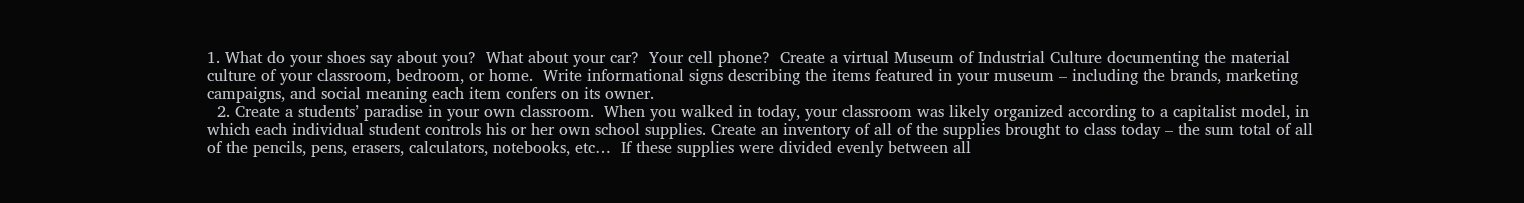1. What do your shoes say about you?  What about your car?  Your cell phone?  Create a virtual Museum of Industrial Culture documenting the material culture of your classroom, bedroom, or home.  Write informational signs describing the items featured in your museum – including the brands, marketing campaigns, and social meaning each item confers on its owner.
  2. Create a students’ paradise in your own classroom.  When you walked in today, your classroom was likely organized according to a capitalist model, in which each individual student controls his or her own school supplies. Create an inventory of all of the supplies brought to class today – the sum total of all of the pencils, pens, erasers, calculators, notebooks, etc…  If these supplies were divided evenly between all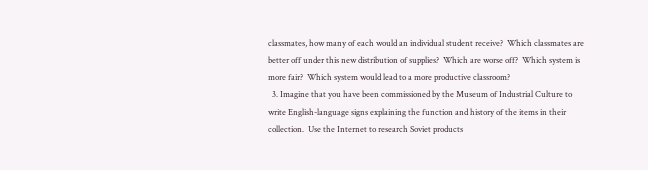classmates, how many of each would an individual student receive?  Which classmates are better off under this new distribution of supplies?  Which are worse off?  Which system is more fair?  Which system would lead to a more productive classroom?
  3. Imagine that you have been commissioned by the Museum of Industrial Culture to write English-language signs explaining the function and history of the items in their collection.  Use the Internet to research Soviet products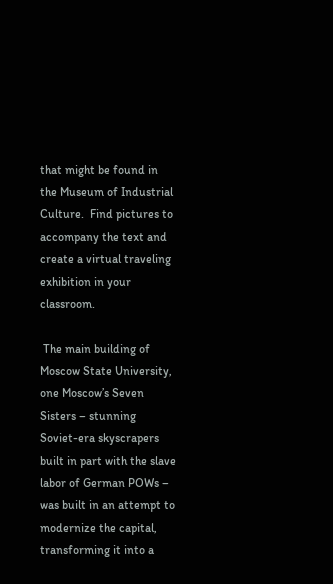that might be found in the Museum of Industrial Culture.  Find pictures to accompany the text and create a virtual traveling exhibition in your classroom.

 The main building of Moscow State University, one Moscow’s Seven Sisters – stunning Soviet-era skyscrapers built in part with the slave labor of German POWs – was built in an attempt to modernize the capital, transforming it into a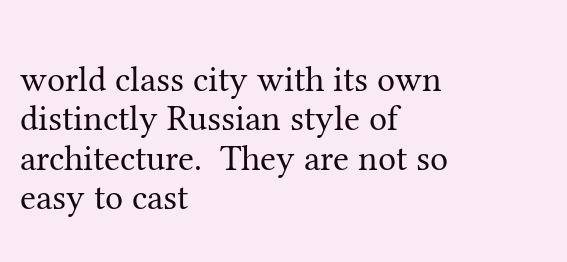world class city with its own distinctly Russian style of architecture.  They are not so easy to cast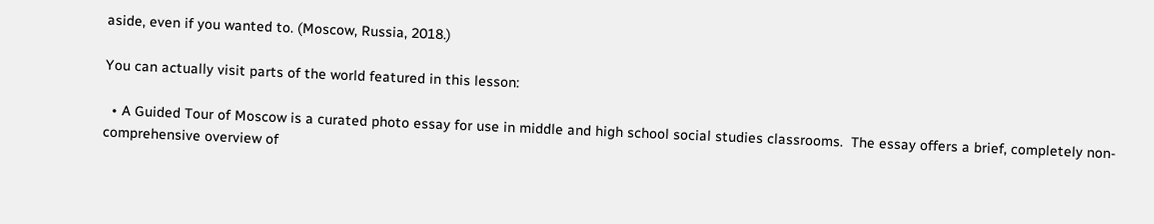aside, even if you wanted to. (Moscow, Russia, 2018.)

You can actually visit parts of the world featured in this lesson:

  • A Guided Tour of Moscow is a curated photo essay for use in middle and high school social studies classrooms.  The essay offers a brief, completely non-comprehensive overview of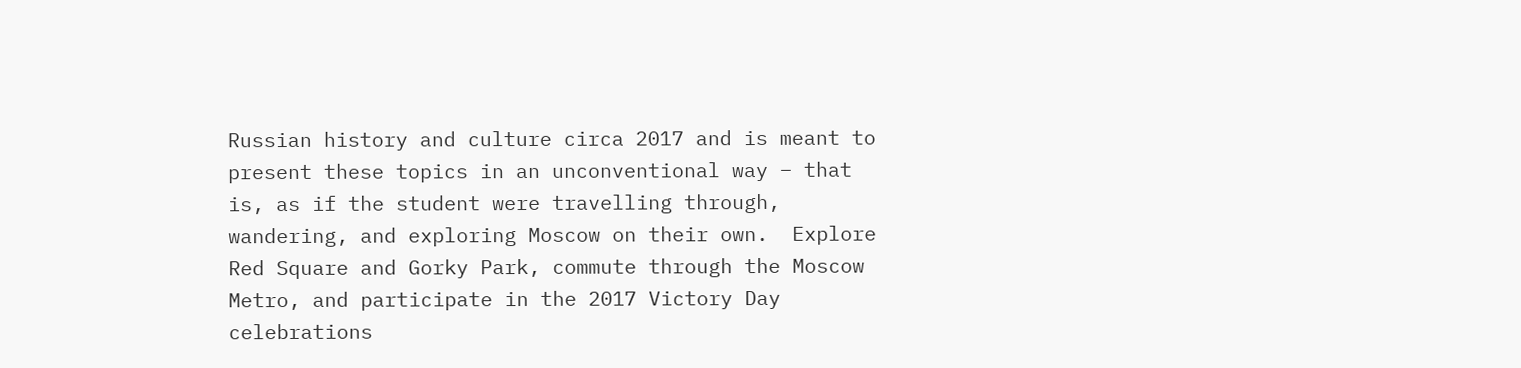Russian history and culture circa 2017 and is meant to present these topics in an unconventional way – that is, as if the student were travelling through, wandering, and exploring Moscow on their own.  Explore Red Square and Gorky Park, commute through the Moscow Metro, and participate in the 2017 Victory Day celebrations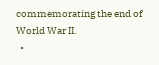commemorating the end of World War II.
  •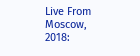Live From Moscow, 2018: